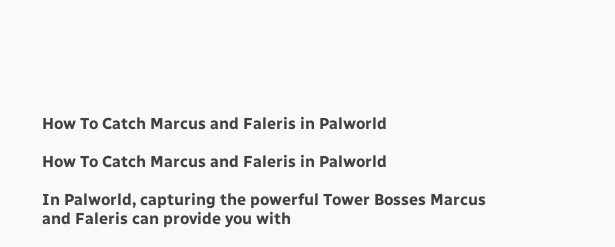How To Catch Marcus and Faleris in Palworld

How To Catch Marcus and Faleris in Palworld

In Palworld, capturing the powerful Tower Bosses Marcus and Faleris can provide you with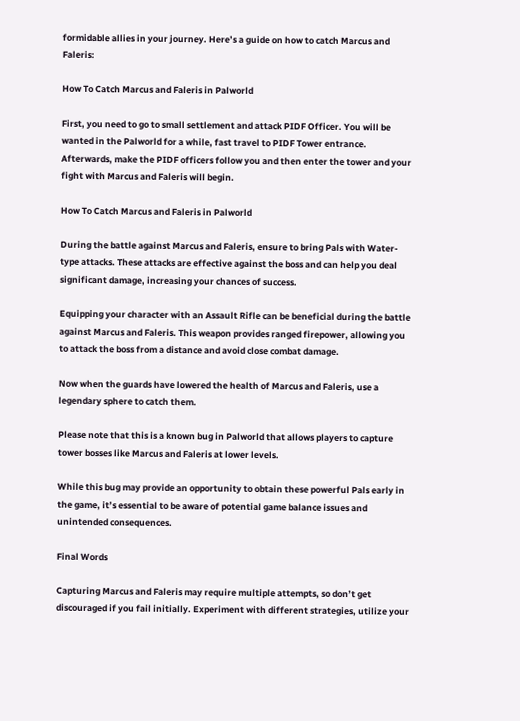formidable allies in your journey. Here’s a guide on how to catch Marcus and Faleris:

How To Catch Marcus and Faleris in Palworld

First, you need to go to small settlement and attack PIDF Officer. You will be wanted in the Palworld for a while, fast travel to PIDF Tower entrance. Afterwards, make the PIDF officers follow you and then enter the tower and your fight with Marcus and Faleris will begin.

How To Catch Marcus and Faleris in Palworld

During the battle against Marcus and Faleris, ensure to bring Pals with Water-type attacks. These attacks are effective against the boss and can help you deal significant damage, increasing your chances of success.

Equipping your character with an Assault Rifle can be beneficial during the battle against Marcus and Faleris. This weapon provides ranged firepower, allowing you to attack the boss from a distance and avoid close combat damage.

Now when the guards have lowered the health of Marcus and Faleris, use a legendary sphere to catch them.

Please note that this is a known bug in Palworld that allows players to capture tower bosses like Marcus and Faleris at lower levels.

While this bug may provide an opportunity to obtain these powerful Pals early in the game, it’s essential to be aware of potential game balance issues and unintended consequences.

Final Words

Capturing Marcus and Faleris may require multiple attempts, so don’t get discouraged if you fail initially. Experiment with different strategies, utilize your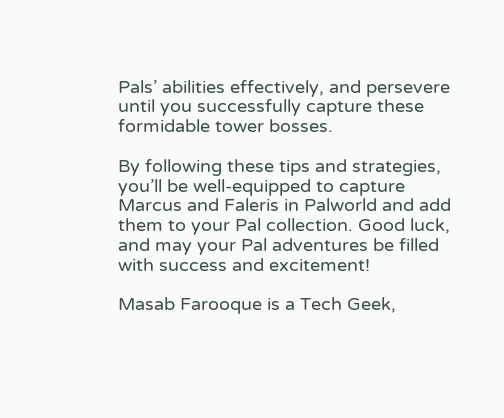Pals’ abilities effectively, and persevere until you successfully capture these formidable tower bosses.

By following these tips and strategies, you’ll be well-equipped to capture Marcus and Faleris in Palworld and add them to your Pal collection. Good luck, and may your Pal adventures be filled with success and excitement!

Masab Farooque is a Tech Geek,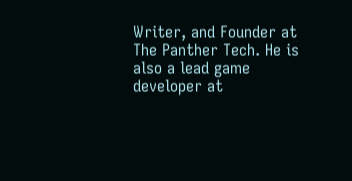Writer, and Founder at The Panther Tech. He is also a lead game developer at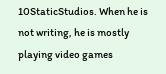10StaticStudios. When he is not writing, he is mostly playing video games